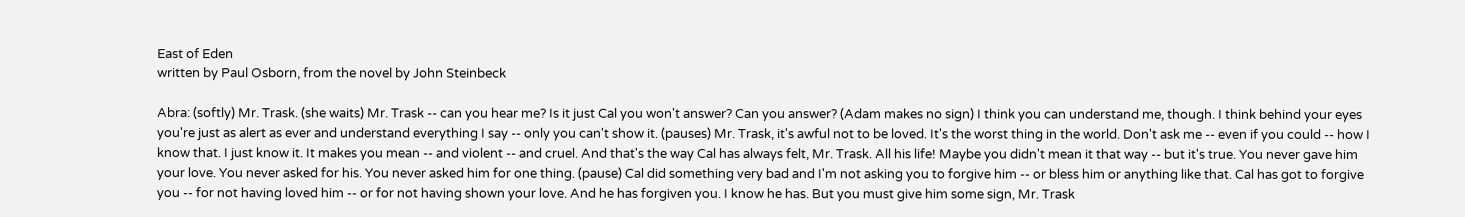East of Eden
written by Paul Osborn, from the novel by John Steinbeck

Abra: (softly) Mr. Trask. (she waits) Mr. Trask -- can you hear me? Is it just Cal you won't answer? Can you answer? (Adam makes no sign) I think you can understand me, though. I think behind your eyes you're just as alert as ever and understand everything I say -- only you can't show it. (pauses) Mr. Trask, it's awful not to be loved. It's the worst thing in the world. Don't ask me -- even if you could -- how I know that. I just know it. It makes you mean -- and violent -- and cruel. And that's the way Cal has always felt, Mr. Trask. All his life! Maybe you didn't mean it that way -- but it's true. You never gave him your love. You never asked for his. You never asked him for one thing. (pause) Cal did something very bad and I'm not asking you to forgive him -- or bless him or anything like that. Cal has got to forgive you -- for not having loved him -- or for not having shown your love. And he has forgiven you. I know he has. But you must give him some sign, Mr. Trask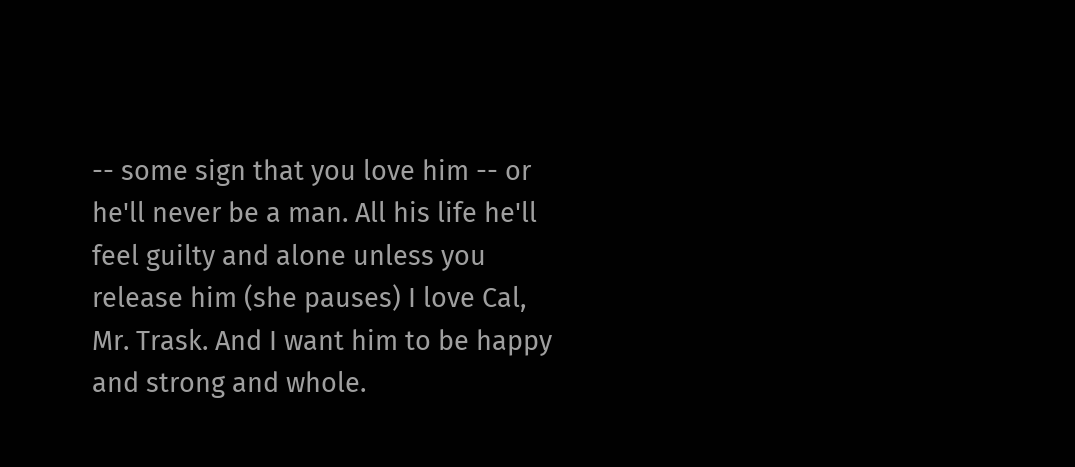-- some sign that you love him -- or he'll never be a man. All his life he'll feel guilty and alone unless you release him (she pauses) I love Cal, Mr. Trask. And I want him to be happy and strong and whole.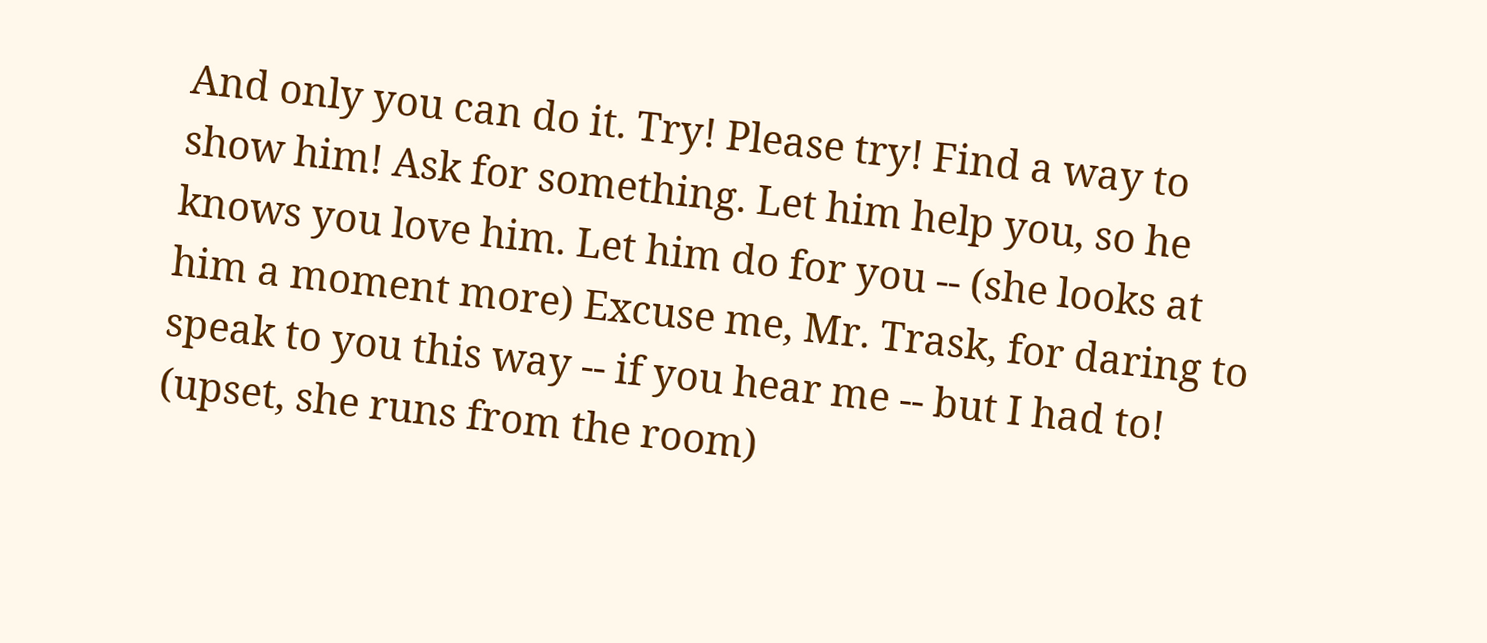And only you can do it. Try! Please try! Find a way to show him! Ask for something. Let him help you, so he knows you love him. Let him do for you -- (she looks at him a moment more) Excuse me, Mr. Trask, for daring to speak to you this way -- if you hear me -- but I had to! (upset, she runs from the room)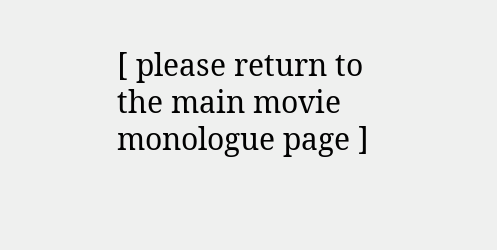[ please return to the main movie monologue page ]